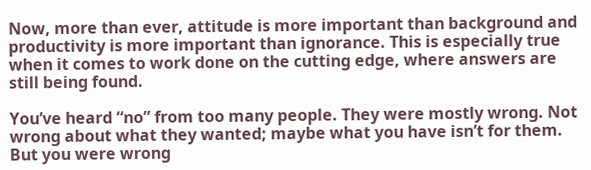Now, more than ever, attitude is more important than background and productivity is more important than ignorance. This is especially true when it comes to work done on the cutting edge, where answers are still being found.

You’ve heard “no” from too many people. They were mostly wrong. Not wrong about what they wanted; maybe what you have isn’t for them. But you were wrong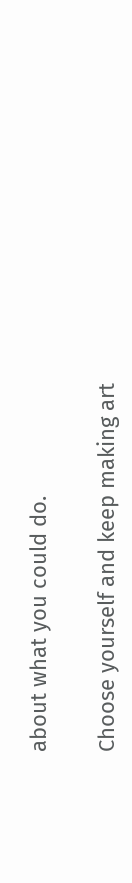about what you could do.

Choose yourself and keep making art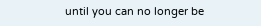until you can no longer be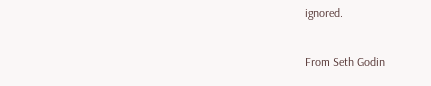ignored.

From Seth Godin